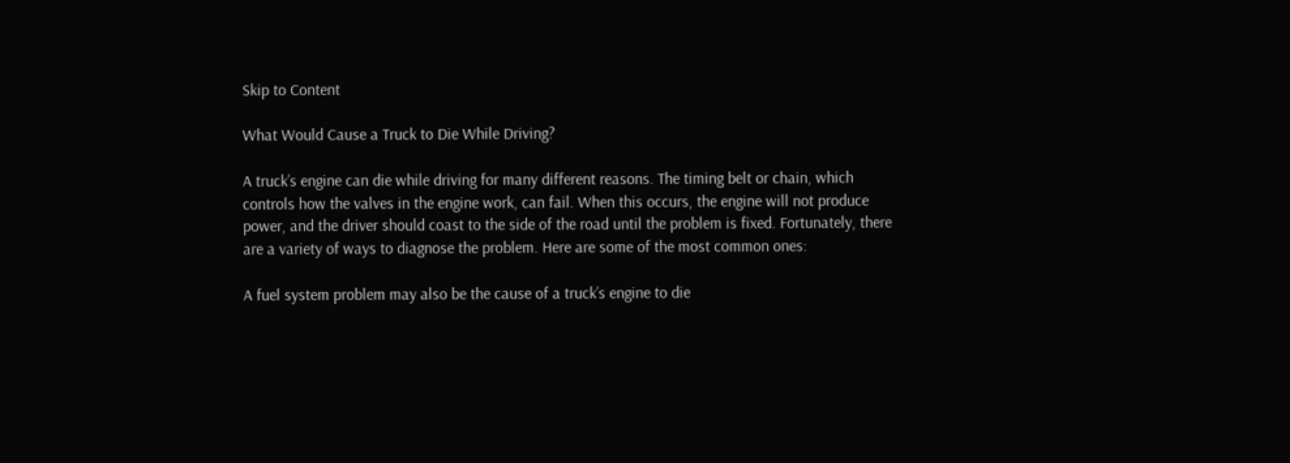Skip to Content

What Would Cause a Truck to Die While Driving?

A truck’s engine can die while driving for many different reasons. The timing belt or chain, which controls how the valves in the engine work, can fail. When this occurs, the engine will not produce power, and the driver should coast to the side of the road until the problem is fixed. Fortunately, there are a variety of ways to diagnose the problem. Here are some of the most common ones:

A fuel system problem may also be the cause of a truck’s engine to die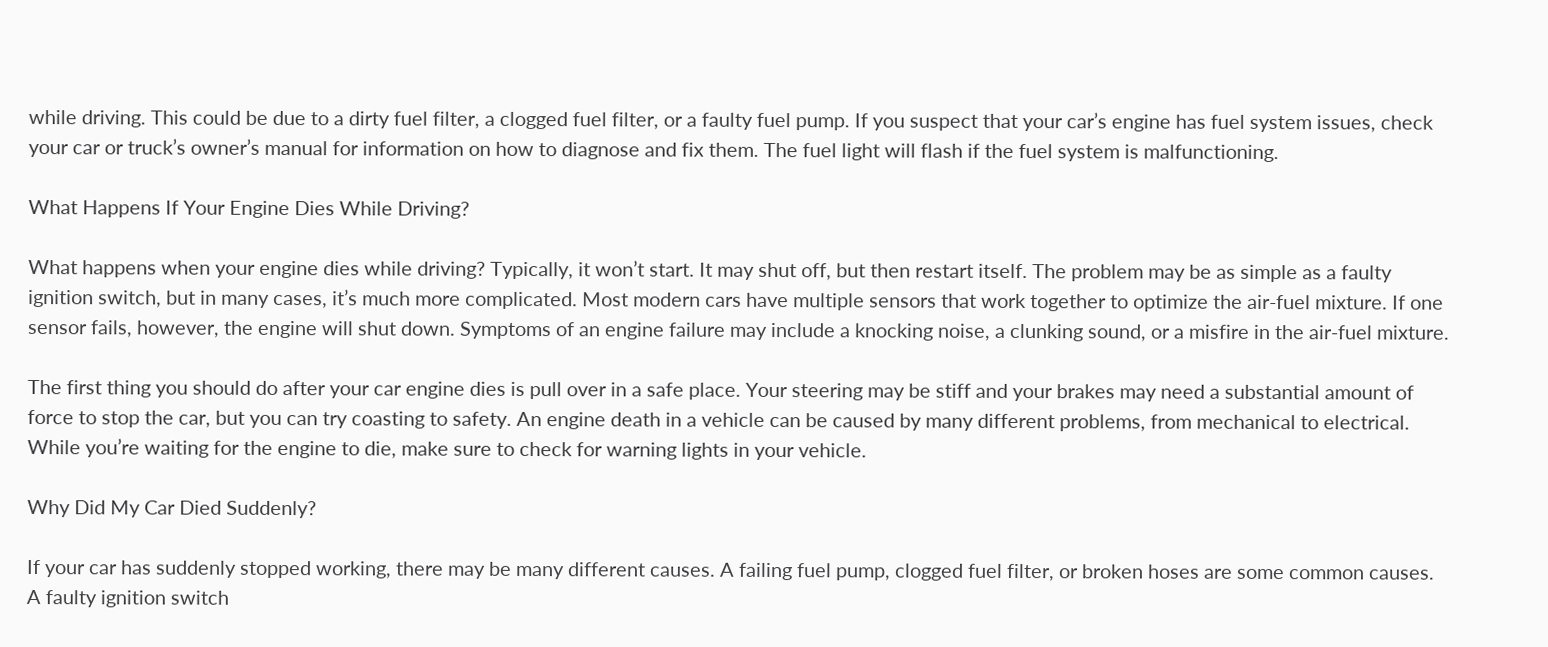while driving. This could be due to a dirty fuel filter, a clogged fuel filter, or a faulty fuel pump. If you suspect that your car’s engine has fuel system issues, check your car or truck’s owner’s manual for information on how to diagnose and fix them. The fuel light will flash if the fuel system is malfunctioning.

What Happens If Your Engine Dies While Driving?

What happens when your engine dies while driving? Typically, it won’t start. It may shut off, but then restart itself. The problem may be as simple as a faulty ignition switch, but in many cases, it’s much more complicated. Most modern cars have multiple sensors that work together to optimize the air-fuel mixture. If one sensor fails, however, the engine will shut down. Symptoms of an engine failure may include a knocking noise, a clunking sound, or a misfire in the air-fuel mixture.

The first thing you should do after your car engine dies is pull over in a safe place. Your steering may be stiff and your brakes may need a substantial amount of force to stop the car, but you can try coasting to safety. An engine death in a vehicle can be caused by many different problems, from mechanical to electrical. While you’re waiting for the engine to die, make sure to check for warning lights in your vehicle.

Why Did My Car Died Suddenly?

If your car has suddenly stopped working, there may be many different causes. A failing fuel pump, clogged fuel filter, or broken hoses are some common causes. A faulty ignition switch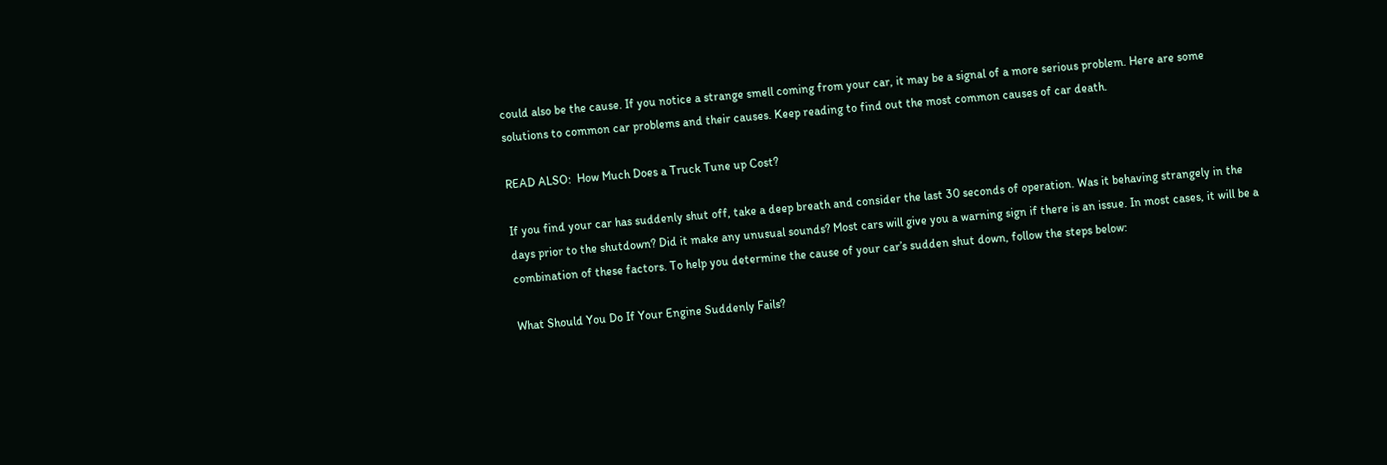could also be the cause. If you notice a strange smell coming from your car, it may be a signal of a more serious problem. Here are some solutions to common car problems and their causes. Keep reading to find out the most common causes of car death.

READ ALSO:  How Much Does a Truck Tune up Cost?

If you find your car has suddenly shut off, take a deep breath and consider the last 30 seconds of operation. Was it behaving strangely in the days prior to the shutdown? Did it make any unusual sounds? Most cars will give you a warning sign if there is an issue. In most cases, it will be a combination of these factors. To help you determine the cause of your car’s sudden shut down, follow the steps below:

What Should You Do If Your Engine Suddenly Fails?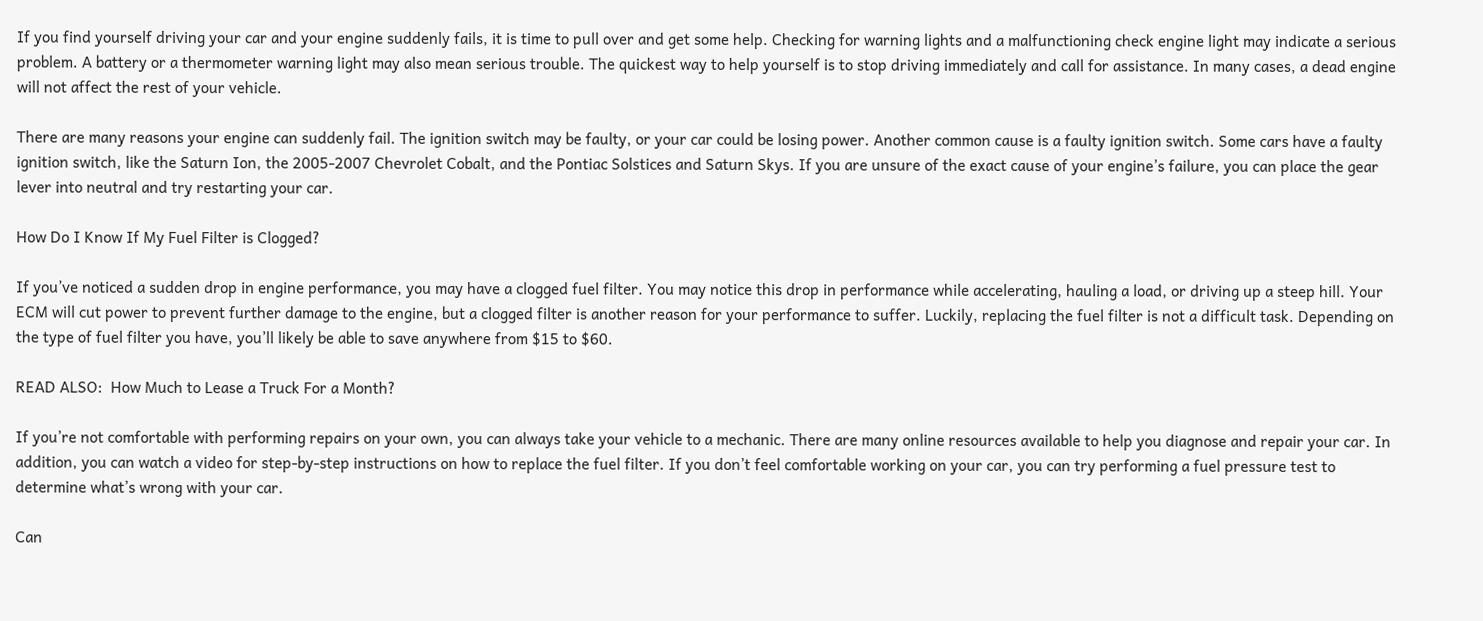If you find yourself driving your car and your engine suddenly fails, it is time to pull over and get some help. Checking for warning lights and a malfunctioning check engine light may indicate a serious problem. A battery or a thermometer warning light may also mean serious trouble. The quickest way to help yourself is to stop driving immediately and call for assistance. In many cases, a dead engine will not affect the rest of your vehicle.

There are many reasons your engine can suddenly fail. The ignition switch may be faulty, or your car could be losing power. Another common cause is a faulty ignition switch. Some cars have a faulty ignition switch, like the Saturn Ion, the 2005-2007 Chevrolet Cobalt, and the Pontiac Solstices and Saturn Skys. If you are unsure of the exact cause of your engine’s failure, you can place the gear lever into neutral and try restarting your car.

How Do I Know If My Fuel Filter is Clogged?

If you’ve noticed a sudden drop in engine performance, you may have a clogged fuel filter. You may notice this drop in performance while accelerating, hauling a load, or driving up a steep hill. Your ECM will cut power to prevent further damage to the engine, but a clogged filter is another reason for your performance to suffer. Luckily, replacing the fuel filter is not a difficult task. Depending on the type of fuel filter you have, you’ll likely be able to save anywhere from $15 to $60.

READ ALSO:  How Much to Lease a Truck For a Month?

If you’re not comfortable with performing repairs on your own, you can always take your vehicle to a mechanic. There are many online resources available to help you diagnose and repair your car. In addition, you can watch a video for step-by-step instructions on how to replace the fuel filter. If you don’t feel comfortable working on your car, you can try performing a fuel pressure test to determine what’s wrong with your car.

Can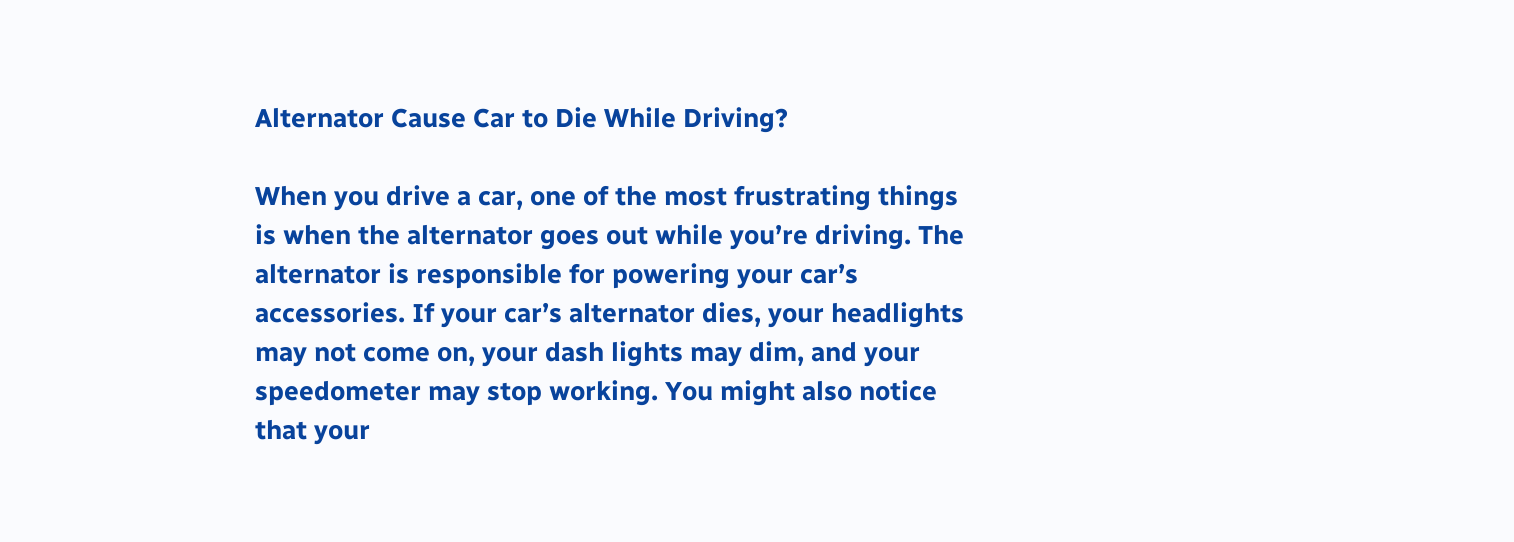Alternator Cause Car to Die While Driving?

When you drive a car, one of the most frustrating things is when the alternator goes out while you’re driving. The alternator is responsible for powering your car’s accessories. If your car’s alternator dies, your headlights may not come on, your dash lights may dim, and your speedometer may stop working. You might also notice that your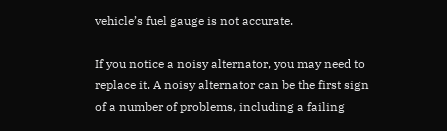vehicle’s fuel gauge is not accurate.

If you notice a noisy alternator, you may need to replace it. A noisy alternator can be the first sign of a number of problems, including a failing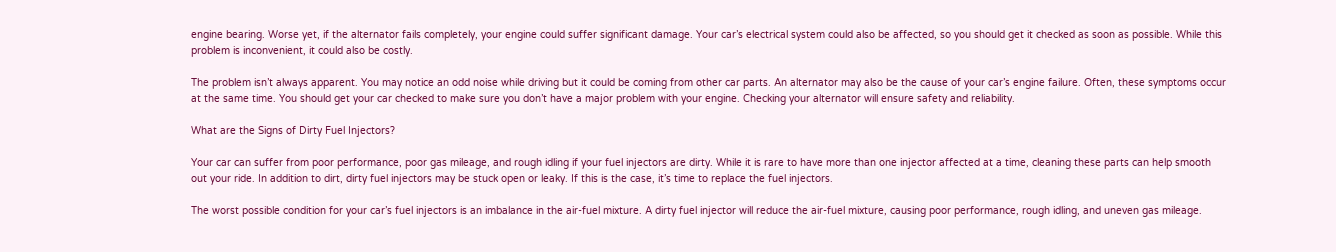engine bearing. Worse yet, if the alternator fails completely, your engine could suffer significant damage. Your car’s electrical system could also be affected, so you should get it checked as soon as possible. While this problem is inconvenient, it could also be costly.

The problem isn’t always apparent. You may notice an odd noise while driving but it could be coming from other car parts. An alternator may also be the cause of your car’s engine failure. Often, these symptoms occur at the same time. You should get your car checked to make sure you don’t have a major problem with your engine. Checking your alternator will ensure safety and reliability.

What are the Signs of Dirty Fuel Injectors?

Your car can suffer from poor performance, poor gas mileage, and rough idling if your fuel injectors are dirty. While it is rare to have more than one injector affected at a time, cleaning these parts can help smooth out your ride. In addition to dirt, dirty fuel injectors may be stuck open or leaky. If this is the case, it’s time to replace the fuel injectors.

The worst possible condition for your car’s fuel injectors is an imbalance in the air-fuel mixture. A dirty fuel injector will reduce the air-fuel mixture, causing poor performance, rough idling, and uneven gas mileage.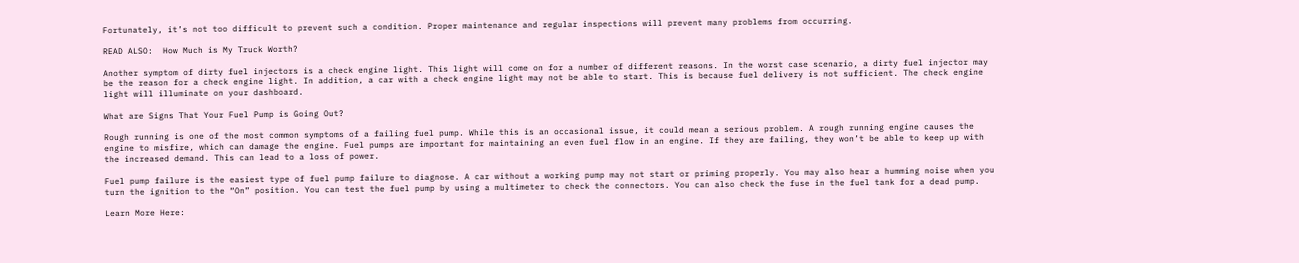Fortunately, it’s not too difficult to prevent such a condition. Proper maintenance and regular inspections will prevent many problems from occurring.

READ ALSO:  How Much is My Truck Worth?

Another symptom of dirty fuel injectors is a check engine light. This light will come on for a number of different reasons. In the worst case scenario, a dirty fuel injector may be the reason for a check engine light. In addition, a car with a check engine light may not be able to start. This is because fuel delivery is not sufficient. The check engine light will illuminate on your dashboard.

What are Signs That Your Fuel Pump is Going Out?

Rough running is one of the most common symptoms of a failing fuel pump. While this is an occasional issue, it could mean a serious problem. A rough running engine causes the engine to misfire, which can damage the engine. Fuel pumps are important for maintaining an even fuel flow in an engine. If they are failing, they won’t be able to keep up with the increased demand. This can lead to a loss of power.

Fuel pump failure is the easiest type of fuel pump failure to diagnose. A car without a working pump may not start or priming properly. You may also hear a humming noise when you turn the ignition to the “On” position. You can test the fuel pump by using a multimeter to check the connectors. You can also check the fuse in the fuel tank for a dead pump.

Learn More Here: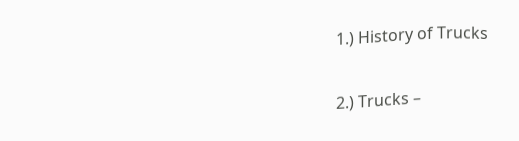1.) History of Trucks

2.) Trucks –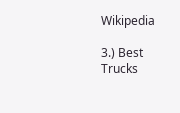Wikipedia

3.) Best Trucks